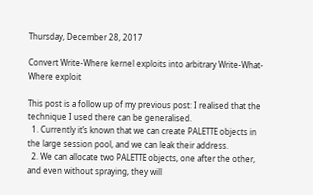Thursday, December 28, 2017

Convert Write-Where kernel exploits into arbitrary Write-What-Where exploit

This post is a follow up of my previous post: I realised that the technique I used there can be generalised.
  1. Currently it’s known that we can create PALETTE objects in the large session pool, and we can leak their address.
  2. We can allocate two PALETTE objects, one after the other, and even without spraying, they will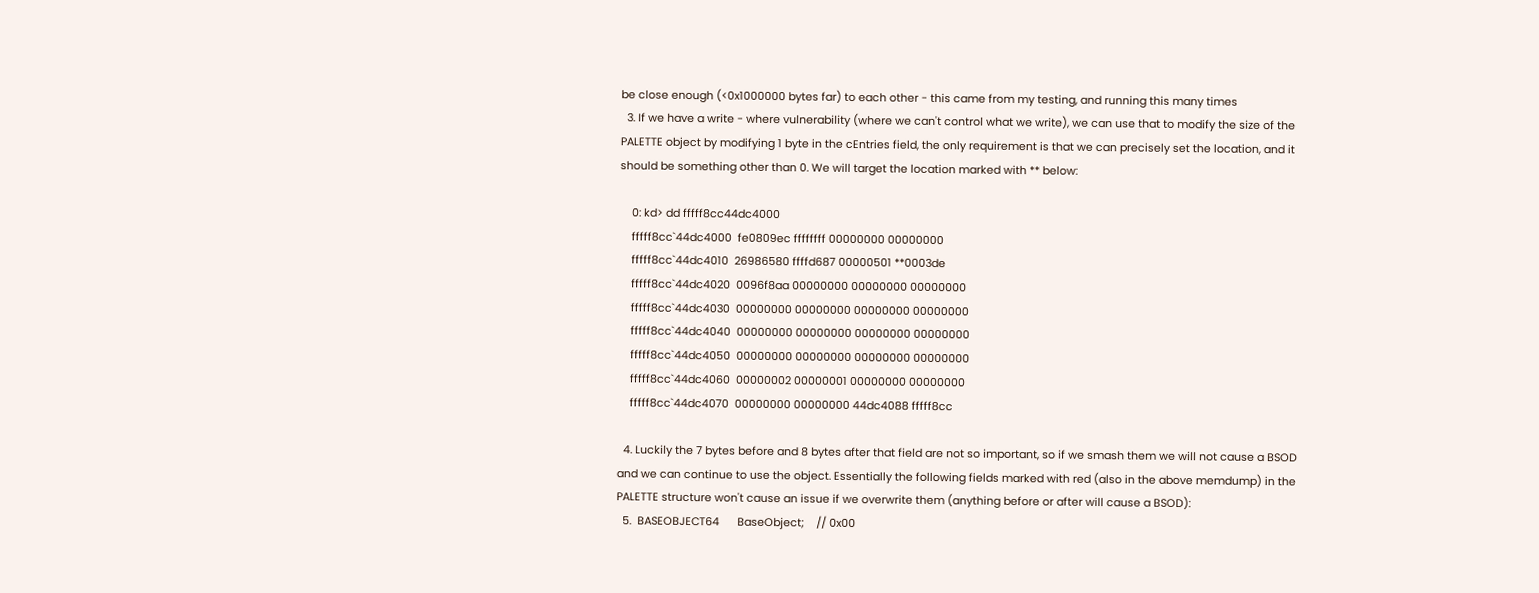be close enough (<0x1000000 bytes far) to each other - this came from my testing, and running this many times
  3. If we have a write - where vulnerability (where we can't control what we write), we can use that to modify the size of the PALETTE object by modifying 1 byte in the cEntries field, the only requirement is that we can precisely set the location, and it should be something other than 0. We will target the location marked with ** below:

    0: kd> dd fffff8cc44dc4000
    fffff8cc`44dc4000  fe0809ec ffffffff 00000000 00000000
    fffff8cc`44dc4010  26986580 ffffd687 00000501 **0003de
    fffff8cc`44dc4020  0096f8aa 00000000 00000000 00000000
    fffff8cc`44dc4030  00000000 00000000 00000000 00000000
    fffff8cc`44dc4040  00000000 00000000 00000000 00000000
    fffff8cc`44dc4050  00000000 00000000 00000000 00000000
    fffff8cc`44dc4060  00000002 00000001 00000000 00000000
    fffff8cc`44dc4070  00000000 00000000 44dc4088 fffff8cc

  4. Luckily the 7 bytes before and 8 bytes after that field are not so important, so if we smash them we will not cause a BSOD and we can continue to use the object. Essentially the following fields marked with red (also in the above memdump) in the PALETTE structure won't cause an issue if we overwrite them (anything before or after will cause a BSOD):
  5.  BASEOBJECT64      BaseObject;    // 0x00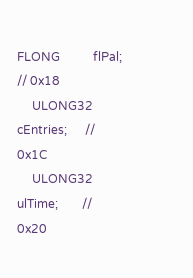FLONG           flPal;         // 0x18
     ULONG32           cEntries;      // 0x1C
     ULONG32           ulTime;        // 0x20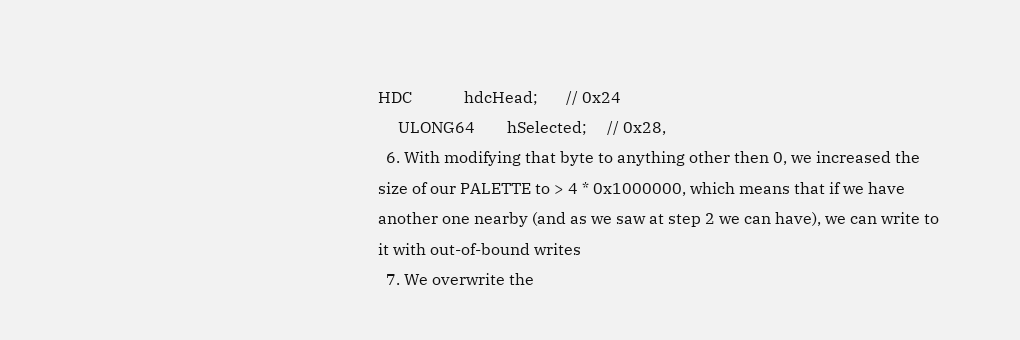HDC             hdcHead;       // 0x24
     ULONG64        hSelected;     // 0x28,
  6. With modifying that byte to anything other then 0, we increased the size of our PALETTE to > 4 * 0x1000000, which means that if we have another one nearby (and as we saw at step 2 we can have), we can write to it with out-of-bound writes
  7. We overwrite the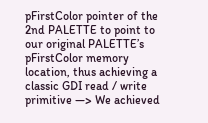pFirstColor pointer of the 2nd PALETTE to point to our original PALETTE’s pFirstColor memory location, thus achieving a classic GDI read / write primitive —> We achieved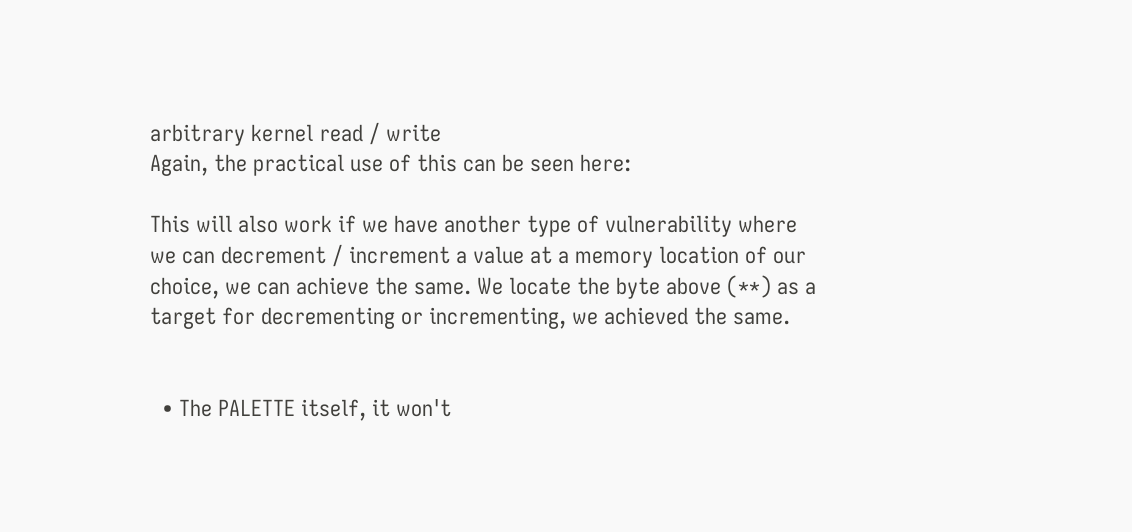arbitrary kernel read / write
Again, the practical use of this can be seen here:

This will also work if we have another type of vulnerability where we can decrement / increment a value at a memory location of our choice, we can achieve the same. We locate the byte above (**) as a target for decrementing or incrementing, we achieved the same.


  • The PALETTE itself, it won't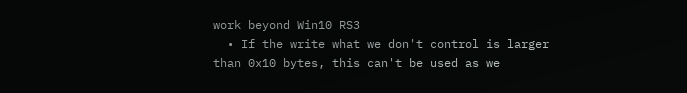work beyond Win10 RS3
  • If the write what we don't control is larger than 0x10 bytes, this can't be used as we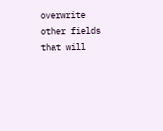overwrite other fields that will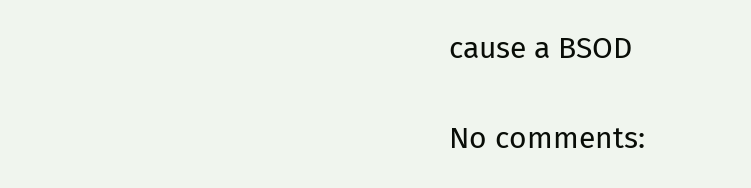cause a BSOD

No comments: